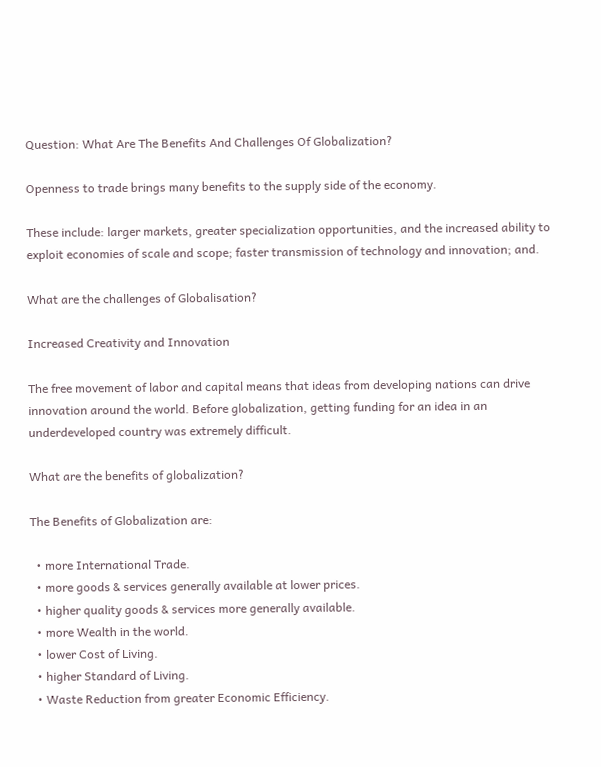Question: What Are The Benefits And Challenges Of Globalization?

Openness to trade brings many benefits to the supply side of the economy.

These include: larger markets, greater specialization opportunities, and the increased ability to exploit economies of scale and scope; faster transmission of technology and innovation; and.

What are the challenges of Globalisation?

Increased Creativity and Innovation

The free movement of labor and capital means that ideas from developing nations can drive innovation around the world. Before globalization, getting funding for an idea in an underdeveloped country was extremely difficult.

What are the benefits of globalization?

The Benefits of Globalization are:

  • more International Trade.
  • more goods & services generally available at lower prices.
  • higher quality goods & services more generally available.
  • more Wealth in the world.
  • lower Cost of Living.
  • higher Standard of Living.
  • Waste Reduction from greater Economic Efficiency.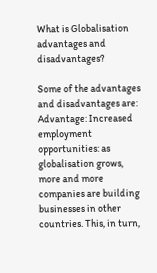What is Globalisation advantages and disadvantages?

Some of the advantages and disadvantages are: Advantage: Increased employment opportunities: as globalisation grows, more and more companies are building businesses in other countries. This, in turn,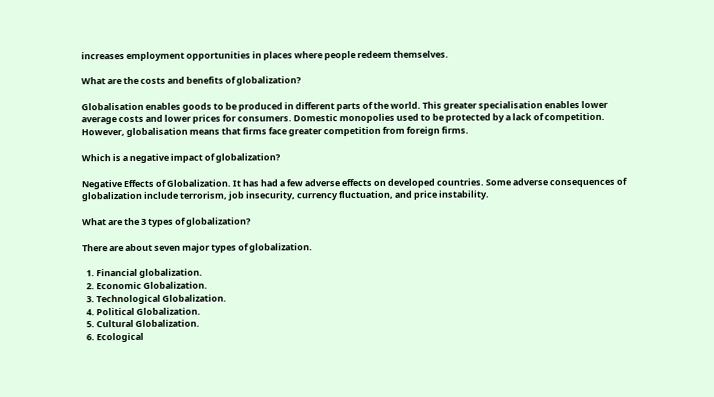increases employment opportunities in places where people redeem themselves.

What are the costs and benefits of globalization?

Globalisation enables goods to be produced in different parts of the world. This greater specialisation enables lower average costs and lower prices for consumers. Domestic monopolies used to be protected by a lack of competition. However, globalisation means that firms face greater competition from foreign firms.

Which is a negative impact of globalization?

Negative Effects of Globalization. It has had a few adverse effects on developed countries. Some adverse consequences of globalization include terrorism, job insecurity, currency fluctuation, and price instability.

What are the 3 types of globalization?

There are about seven major types of globalization.

  1. Financial globalization.
  2. Economic Globalization.
  3. Technological Globalization.
  4. Political Globalization.
  5. Cultural Globalization.
  6. Ecological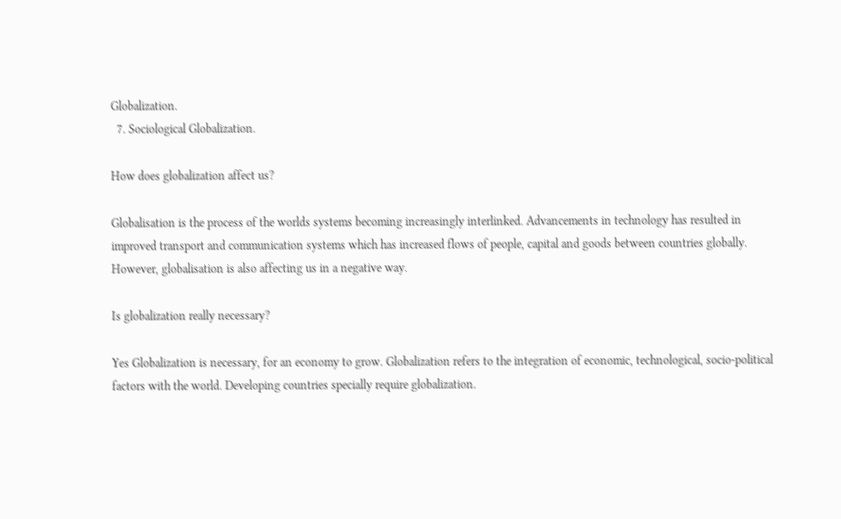Globalization.
  7. Sociological Globalization.

How does globalization affect us?

Globalisation is the process of the worlds systems becoming increasingly interlinked. Advancements in technology has resulted in improved transport and communication systems which has increased flows of people, capital and goods between countries globally. However, globalisation is also affecting us in a negative way.

Is globalization really necessary?

Yes Globalization is necessary, for an economy to grow. Globalization refers to the integration of economic, technological, socio-political factors with the world. Developing countries specially require globalization.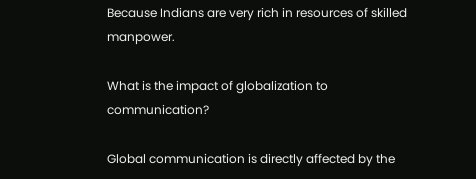Because Indians are very rich in resources of skilled manpower.

What is the impact of globalization to communication?

Global communication is directly affected by the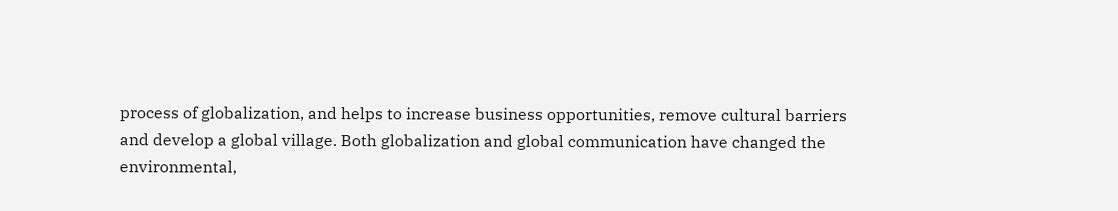process of globalization, and helps to increase business opportunities, remove cultural barriers and develop a global village. Both globalization and global communication have changed the environmental,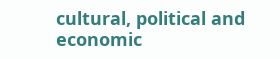cultural, political and economic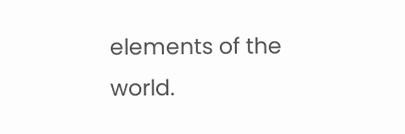elements of the world.